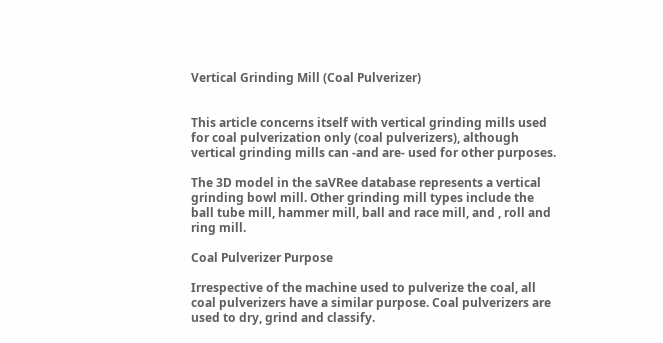Vertical Grinding Mill (Coal Pulverizer)


This article concerns itself with vertical grinding mills used for coal pulverization only (coal pulverizers), although vertical grinding mills can -and are- used for other purposes.

The 3D model in the saVRee database represents a vertical grinding bowl mill. Other grinding mill types include the ball tube mill, hammer mill, ball and race mill, and , roll and ring mill.

Coal Pulverizer Purpose

Irrespective of the machine used to pulverize the coal, all coal pulverizers have a similar purpose. Coal pulverizers are used to dry, grind and classify.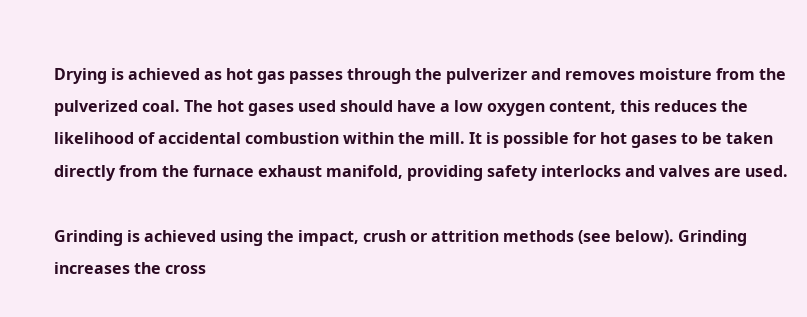Drying is achieved as hot gas passes through the pulverizer and removes moisture from the pulverized coal. The hot gases used should have a low oxygen content, this reduces the likelihood of accidental combustion within the mill. It is possible for hot gases to be taken directly from the furnace exhaust manifold, providing safety interlocks and valves are used.

Grinding is achieved using the impact, crush or attrition methods (see below). Grinding increases the cross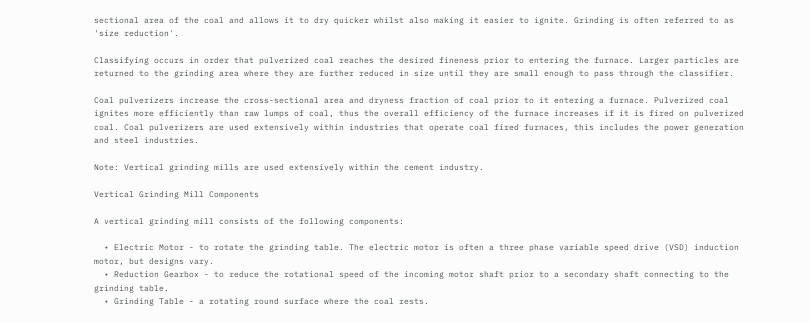sectional area of the coal and allows it to dry quicker whilst also making it easier to ignite. Grinding is often referred to as 'size reduction'.

Classifying occurs in order that pulverized coal reaches the desired fineness prior to entering the furnace. Larger particles are returned to the grinding area where they are further reduced in size until they are small enough to pass through the classifier.

Coal pulverizers increase the cross-sectional area and dryness fraction of coal prior to it entering a furnace. Pulverized coal ignites more efficiently than raw lumps of coal, thus the overall efficiency of the furnace increases if it is fired on pulverized coal. Coal pulverizers are used extensively within industries that operate coal fired furnaces, this includes the power generation and steel industries.

Note: Vertical grinding mills are used extensively within the cement industry.

Vertical Grinding Mill Components

A vertical grinding mill consists of the following components:

  • Electric Motor - to rotate the grinding table. The electric motor is often a three phase variable speed drive (VSD) induction motor, but designs vary.
  • Reduction Gearbox - to reduce the rotational speed of the incoming motor shaft prior to a secondary shaft connecting to the grinding table.
  • Grinding Table - a rotating round surface where the coal rests.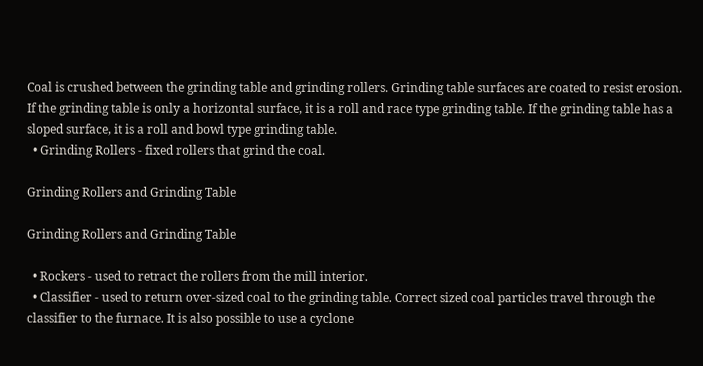Coal is crushed between the grinding table and grinding rollers. Grinding table surfaces are coated to resist erosion. If the grinding table is only a horizontal surface, it is a roll and race type grinding table. If the grinding table has a sloped surface, it is a roll and bowl type grinding table.
  • Grinding Rollers - fixed rollers that grind the coal.

Grinding Rollers and Grinding Table

Grinding Rollers and Grinding Table

  • Rockers - used to retract the rollers from the mill interior.
  • Classifier - used to return over-sized coal to the grinding table. Correct sized coal particles travel through the classifier to the furnace. It is also possible to use a cyclone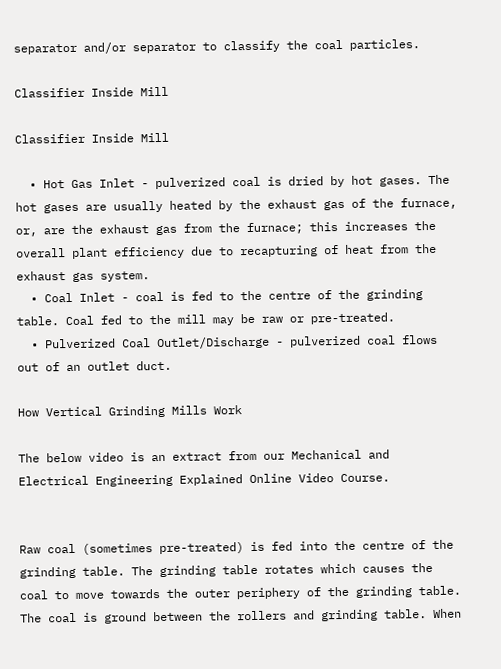separator and/or separator to classify the coal particles.

Classifier Inside Mill

Classifier Inside Mill

  • Hot Gas Inlet - pulverized coal is dried by hot gases. The hot gases are usually heated by the exhaust gas of the furnace, or, are the exhaust gas from the furnace; this increases the overall plant efficiency due to recapturing of heat from the exhaust gas system.
  • Coal Inlet - coal is fed to the centre of the grinding table. Coal fed to the mill may be raw or pre-treated.
  • Pulverized Coal Outlet/Discharge - pulverized coal flows out of an outlet duct.

How Vertical Grinding Mills Work

The below video is an extract from our Mechanical and Electrical Engineering Explained Online Video Course.


Raw coal (sometimes pre-treated) is fed into the centre of the grinding table. The grinding table rotates which causes the coal to move towards the outer periphery of the grinding table. The coal is ground between the rollers and grinding table. When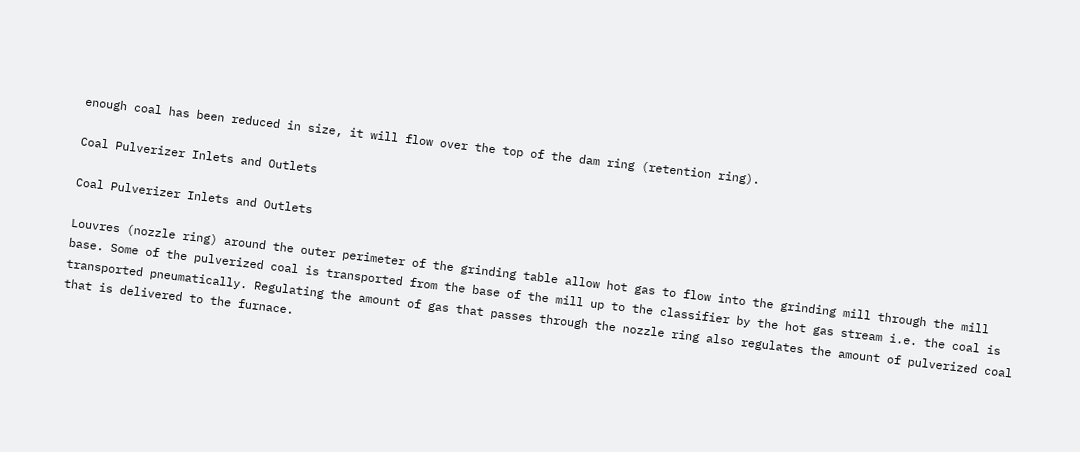enough coal has been reduced in size, it will flow over the top of the dam ring (retention ring).

Coal Pulverizer Inlets and Outlets

Coal Pulverizer Inlets and Outlets

Louvres (nozzle ring) around the outer perimeter of the grinding table allow hot gas to flow into the grinding mill through the mill base. Some of the pulverized coal is transported from the base of the mill up to the classifier by the hot gas stream i.e. the coal is transported pneumatically. Regulating the amount of gas that passes through the nozzle ring also regulates the amount of pulverized coal that is delivered to the furnace.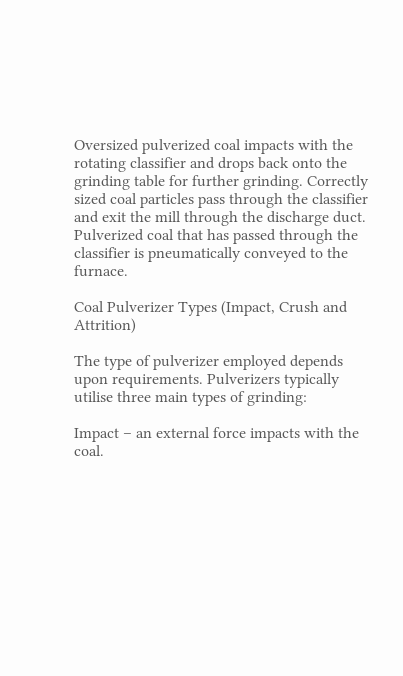Oversized pulverized coal impacts with the rotating classifier and drops back onto the grinding table for further grinding. Correctly sized coal particles pass through the classifier and exit the mill through the discharge duct. Pulverized coal that has passed through the classifier is pneumatically conveyed to the furnace.

Coal Pulverizer Types (Impact, Crush and Attrition)

The type of pulverizer employed depends upon requirements. Pulverizers typically utilise three main types of grinding:

Impact – an external force impacts with the coal.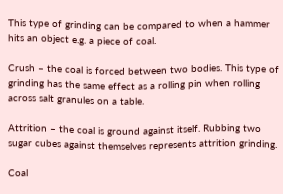This type of grinding can be compared to when a hammer hits an object e.g. a piece of coal.

Crush – the coal is forced between two bodies. This type of grinding has the same effect as a rolling pin when rolling across salt granules on a table.

Attrition – the coal is ground against itself. Rubbing two sugar cubes against themselves represents attrition grinding.

Coal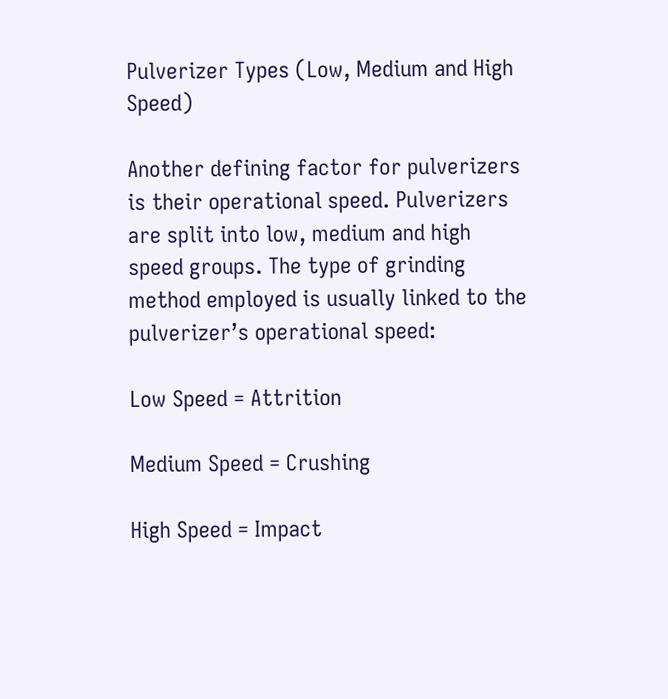Pulverizer Types (Low, Medium and High Speed)

Another defining factor for pulverizers is their operational speed. Pulverizers are split into low, medium and high speed groups. The type of grinding method employed is usually linked to the pulverizer’s operational speed:

Low Speed = Attrition

Medium Speed = Crushing

High Speed = Impact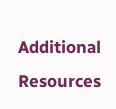Additional Resources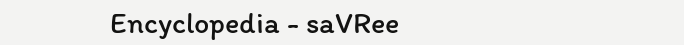Encyclopedia - saVRee